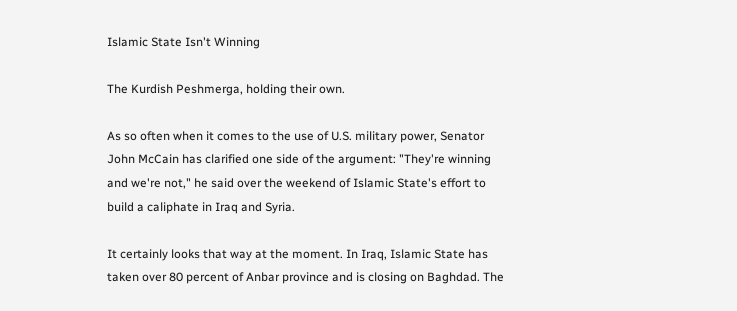Islamic State Isn't Winning

The Kurdish Peshmerga, holding their own.

As so often when it comes to the use of U.S. military power, Senator John McCain has clarified one side of the argument: "They're winning and we're not," he said over the weekend of Islamic State's effort to build a caliphate in Iraq and Syria.

It certainly looks that way at the moment. In Iraq, Islamic State has taken over 80 percent of Anbar province and is closing on Baghdad. The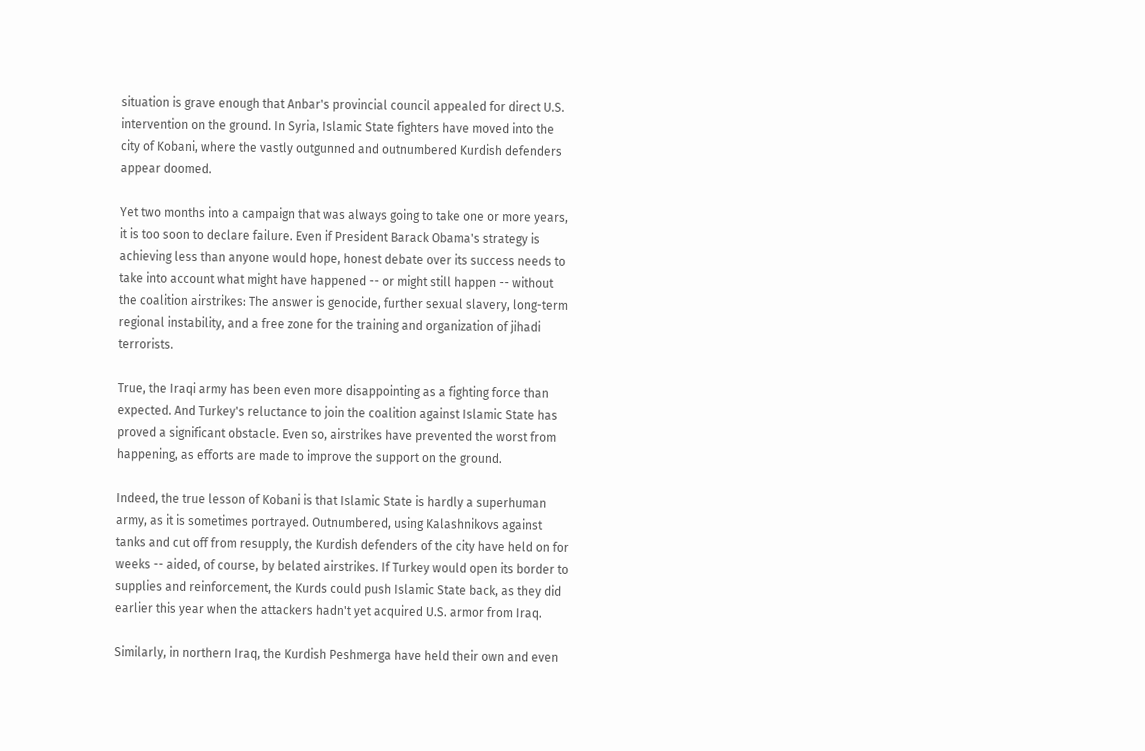situation is grave enough that Anbar's provincial council appealed for direct U.S. intervention on the ground. In Syria, Islamic State fighters have moved into the city of Kobani, where the vastly outgunned and outnumbered Kurdish defenders appear doomed.

Yet two months into a campaign that was always going to take one or more years, it is too soon to declare failure. Even if President Barack Obama's strategy is achieving less than anyone would hope, honest debate over its success needs to take into account what might have happened -- or might still happen -- without the coalition airstrikes: The answer is genocide, further sexual slavery, long-term regional instability, and a free zone for the training and organization of jihadi terrorists.

True, the Iraqi army has been even more disappointing as a fighting force than expected. And Turkey's reluctance to join the coalition against Islamic State has proved a significant obstacle. Even so, airstrikes have prevented the worst from happening, as efforts are made to improve the support on the ground.

Indeed, the true lesson of Kobani is that Islamic State is hardly a superhuman army, as it is sometimes portrayed. Outnumbered, using Kalashnikovs against tanks and cut off from resupply, the Kurdish defenders of the city have held on for weeks -- aided, of course, by belated airstrikes. If Turkey would open its border to supplies and reinforcement, the Kurds could push Islamic State back, as they did earlier this year when the attackers hadn't yet acquired U.S. armor from Iraq.

Similarly, in northern Iraq, the Kurdish Peshmerga have held their own and even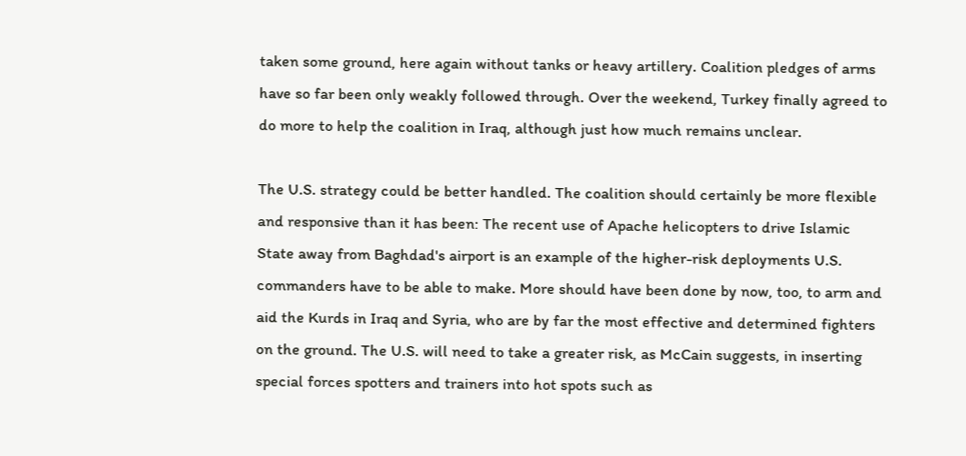taken some ground, here again without tanks or heavy artillery. Coalition pledges of arms have so far been only weakly followed through. Over the weekend, Turkey finally agreed to do more to help the coalition in Iraq, although just how much remains unclear.

The U.S. strategy could be better handled. The coalition should certainly be more flexible and responsive than it has been: The recent use of Apache helicopters to drive Islamic State away from Baghdad's airport is an example of the higher-risk deployments U.S. commanders have to be able to make. More should have been done by now, too, to arm and aid the Kurds in Iraq and Syria, who are by far the most effective and determined fighters on the ground. The U.S. will need to take a greater risk, as McCain suggests, in inserting special forces spotters and trainers into hot spots such as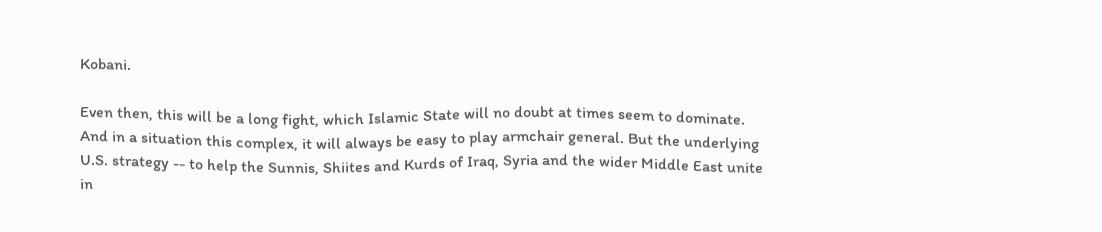Kobani.

Even then, this will be a long fight, which Islamic State will no doubt at times seem to dominate. And in a situation this complex, it will always be easy to play armchair general. But the underlying U.S. strategy -- to help the Sunnis, Shiites and Kurds of Iraq, Syria and the wider Middle East unite in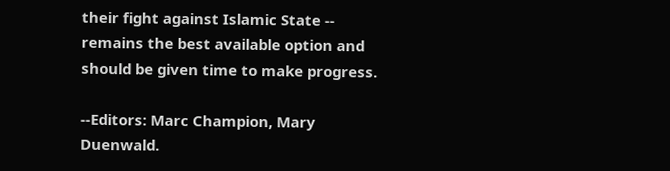their fight against Islamic State -- remains the best available option and should be given time to make progress.

--Editors: Marc Champion, Mary Duenwald.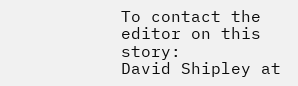To contact the editor on this story:
David Shipley at